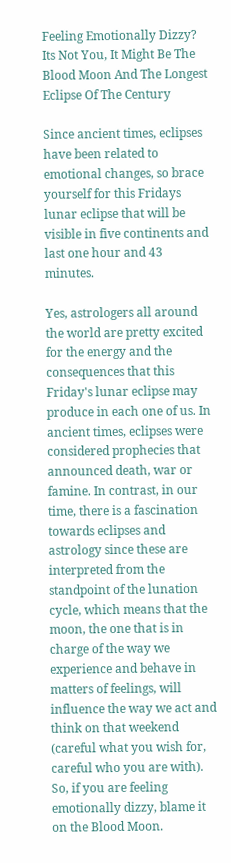Feeling Emotionally Dizzy? Its Not You, It Might Be The Blood Moon And The Longest Eclipse Of The Century

Since ancient times, eclipses have been related to emotional changes, so brace yourself for this Fridays lunar eclipse that will be visible in five continents and last one hour and 43 minutes.

Yes, astrologers all around the world are pretty excited for the energy and the consequences that this Friday's lunar eclipse may produce in each one of us. In ancient times, eclipses were considered prophecies that announced death, war or famine. In contrast, in our time, there is a fascination towards eclipses and astrology since these are interpreted from the standpoint of the lunation cycle, which means that the moon, the one that is in charge of the way we experience and behave in matters of feelings, will influence the way we act and think on that weekend (careful what you wish for, careful who you are with). So, if you are feeling emotionally dizzy, blame it on the Blood Moon.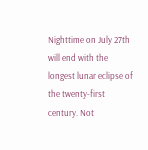Nighttime on July 27th will end with the longest lunar eclipse of the twenty-first century. Not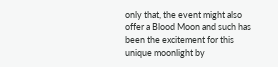only that, the event might also offer a Blood Moon and such has been the excitement for this unique moonlight by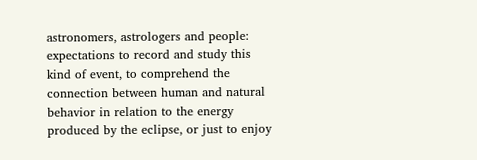astronomers, astrologers and people: expectations to record and study this kind of event, to comprehend the connection between human and natural behavior in relation to the energy produced by the eclipse, or just to enjoy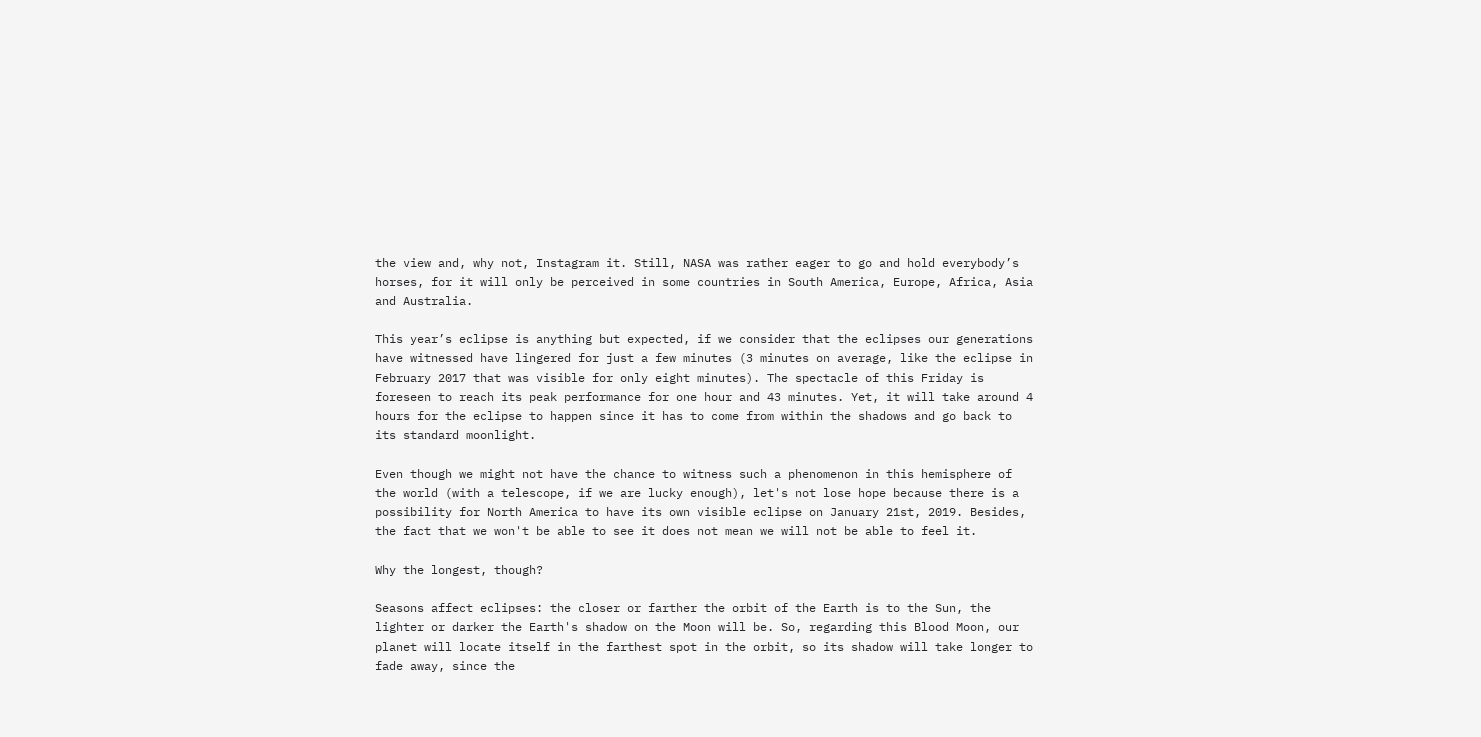the view and, why not, Instagram it. Still, NASA was rather eager to go and hold everybody’s horses, for it will only be perceived in some countries in South America, Europe, Africa, Asia and Australia.

This year’s eclipse is anything but expected, if we consider that the eclipses our generations have witnessed have lingered for just a few minutes (3 minutes on average, like the eclipse in February 2017 that was visible for only eight minutes). The spectacle of this Friday is foreseen to reach its peak performance for one hour and 43 minutes. Yet, it will take around 4 hours for the eclipse to happen since it has to come from within the shadows and go back to its standard moonlight.

Even though we might not have the chance to witness such a phenomenon in this hemisphere of the world (with a telescope, if we are lucky enough), let's not lose hope because there is a possibility for North America to have its own visible eclipse on January 21st, 2019. Besides, the fact that we won't be able to see it does not mean we will not be able to feel it.

Why the longest, though?

Seasons affect eclipses: the closer or farther the orbit of the Earth is to the Sun, the lighter or darker the Earth's shadow on the Moon will be. So, regarding this Blood Moon, our planet will locate itself in the farthest spot in the orbit, so its shadow will take longer to fade away, since the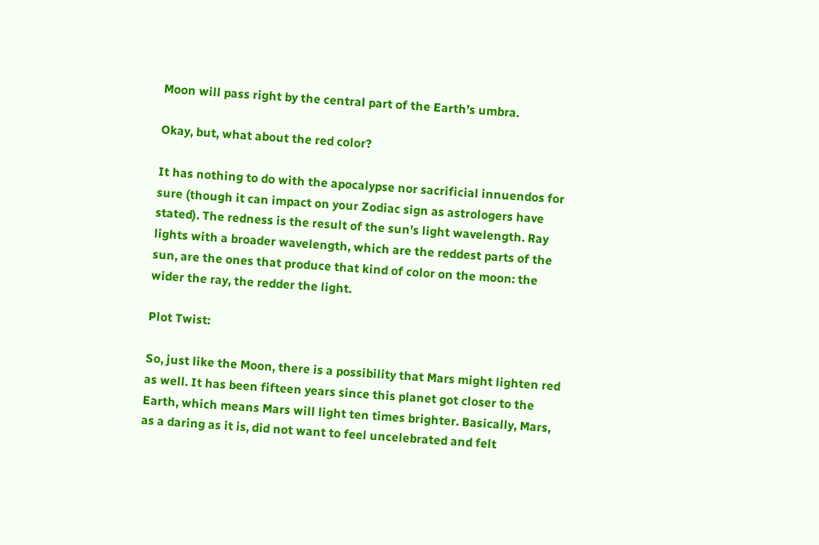Moon will pass right by the central part of the Earth’s umbra.

Okay, but, what about the red color?

It has nothing to do with the apocalypse nor sacrificial innuendos for sure (though it can impact on your Zodiac sign as astrologers have stated). The redness is the result of the sun’s light wavelength. Ray lights with a broader wavelength, which are the reddest parts of the sun, are the ones that produce that kind of color on the moon: the wider the ray, the redder the light.

Plot Twist:

So, just like the Moon, there is a possibility that Mars might lighten red as well. It has been fifteen years since this planet got closer to the Earth, which means Mars will light ten times brighter. Basically, Mars, as a daring as it is, did not want to feel uncelebrated and felt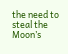the need to steal the Moon’s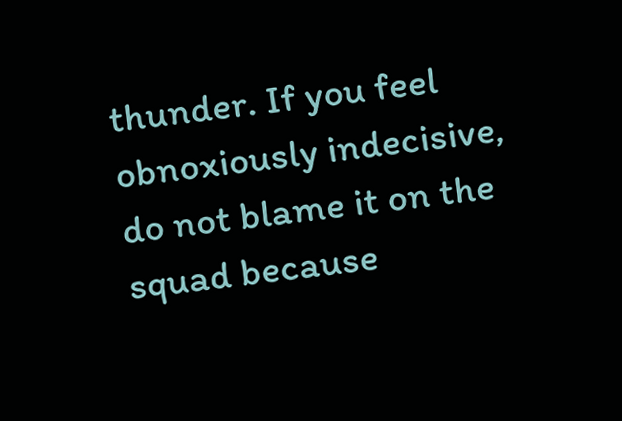thunder. If you feel obnoxiously indecisive, do not blame it on the squad because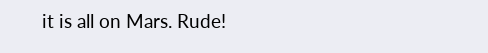it is all on Mars. Rude!